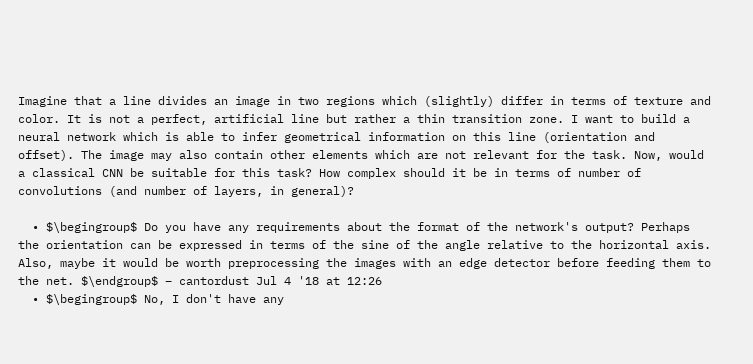Imagine that a line divides an image in two regions which (slightly) differ in terms of texture and color. It is not a perfect, artificial line but rather a thin transition zone. I want to build a neural network which is able to infer geometrical information on this line (orientation and offset). The image may also contain other elements which are not relevant for the task. Now, would a classical CNN be suitable for this task? How complex should it be in terms of number of convolutions (and number of layers, in general)?

  • $\begingroup$ Do you have any requirements about the format of the network's output? Perhaps the orientation can be expressed in terms of the sine of the angle relative to the horizontal axis. Also, maybe it would be worth preprocessing the images with an edge detector before feeding them to the net. $\endgroup$ – cantordust Jul 4 '18 at 12:26
  • $\begingroup$ No, I don't have any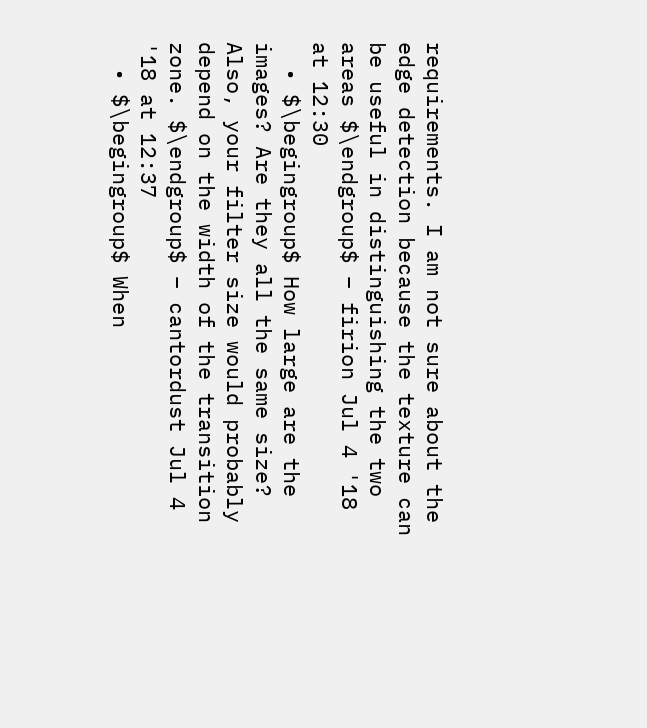requirements. I am not sure about the edge detection because the texture can be useful in distinguishing the two areas $\endgroup$ – firion Jul 4 '18 at 12:30
  • $\begingroup$ How large are the images? Are they all the same size? Also, your filter size would probably depend on the width of the transition zone. $\endgroup$ – cantordust Jul 4 '18 at 12:37
  • $\begingroup$ When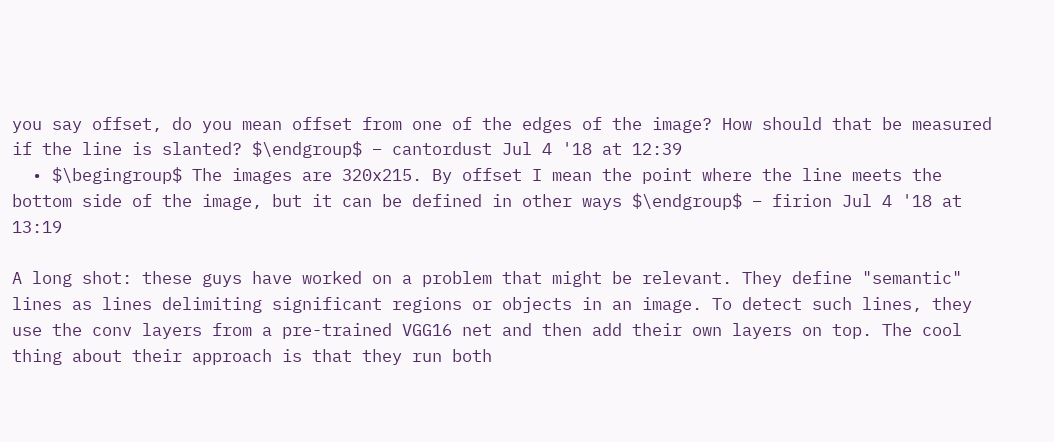you say offset, do you mean offset from one of the edges of the image? How should that be measured if the line is slanted? $\endgroup$ – cantordust Jul 4 '18 at 12:39
  • $\begingroup$ The images are 320x215. By offset I mean the point where the line meets the bottom side of the image, but it can be defined in other ways $\endgroup$ – firion Jul 4 '18 at 13:19

A long shot: these guys have worked on a problem that might be relevant. They define "semantic" lines as lines delimiting significant regions or objects in an image. To detect such lines, they use the conv layers from a pre-trained VGG16 net and then add their own layers on top. The cool thing about their approach is that they run both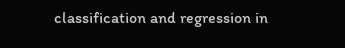classification and regression in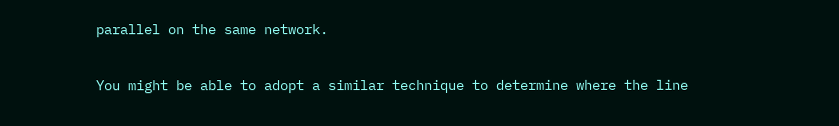parallel on the same network.

You might be able to adopt a similar technique to determine where the line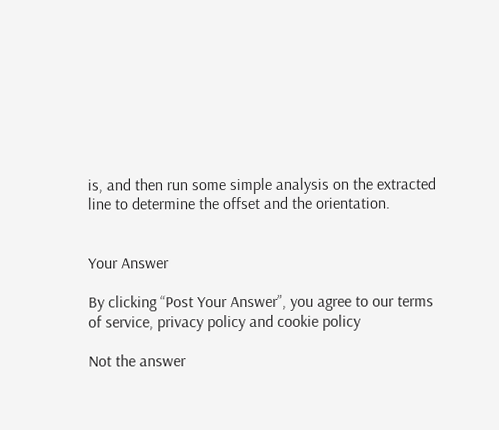is, and then run some simple analysis on the extracted line to determine the offset and the orientation.


Your Answer

By clicking “Post Your Answer”, you agree to our terms of service, privacy policy and cookie policy

Not the answer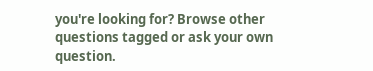you're looking for? Browse other questions tagged or ask your own question.